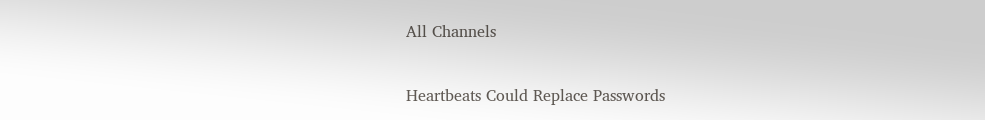All Channels

Heartbeats Could Replace Passwords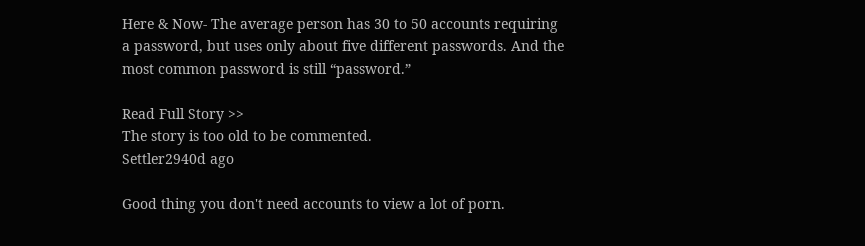Here & Now- The average person has 30 to 50 accounts requiring a password, but uses only about five different passwords. And the most common password is still “password.”

Read Full Story >>
The story is too old to be commented.
Settler2940d ago

Good thing you don't need accounts to view a lot of porn.